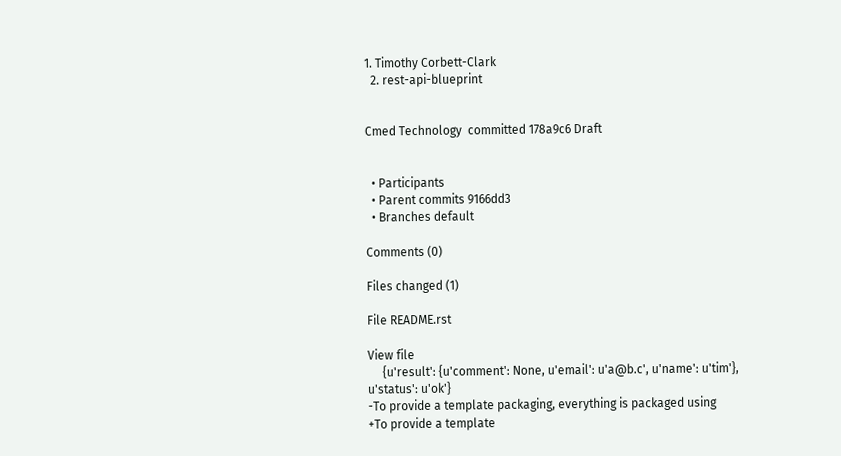1. Timothy Corbett-Clark
  2. rest-api-blueprint


Cmed Technology  committed 178a9c6 Draft


  • Participants
  • Parent commits 9166dd3
  • Branches default

Comments (0)

Files changed (1)

File README.rst

View file
     {u'result': {u'comment': None, u'email': u'a@b.c', u'name': u'tim'}, u'status': u'ok'}
-To provide a template packaging, everything is packaged using
+To provide a template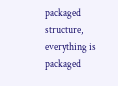packaged structure, everything is packaged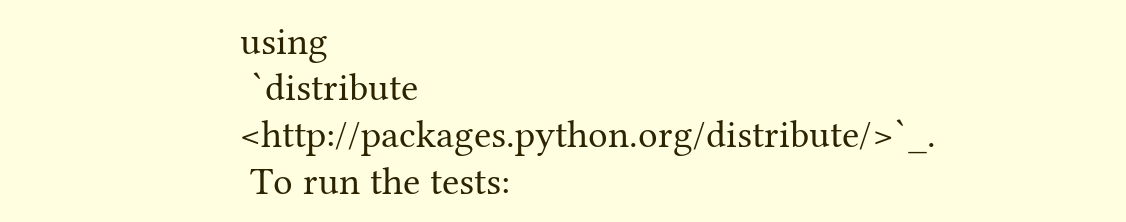using
 `distribute <http://packages.python.org/distribute/>`_.
 To run the tests: